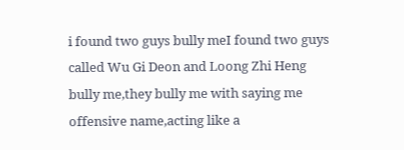i found two guys bully meI found two guys called Wu Gi Deon and Loong Zhi Heng bully me,they bully me with saying me offensive name,acting like a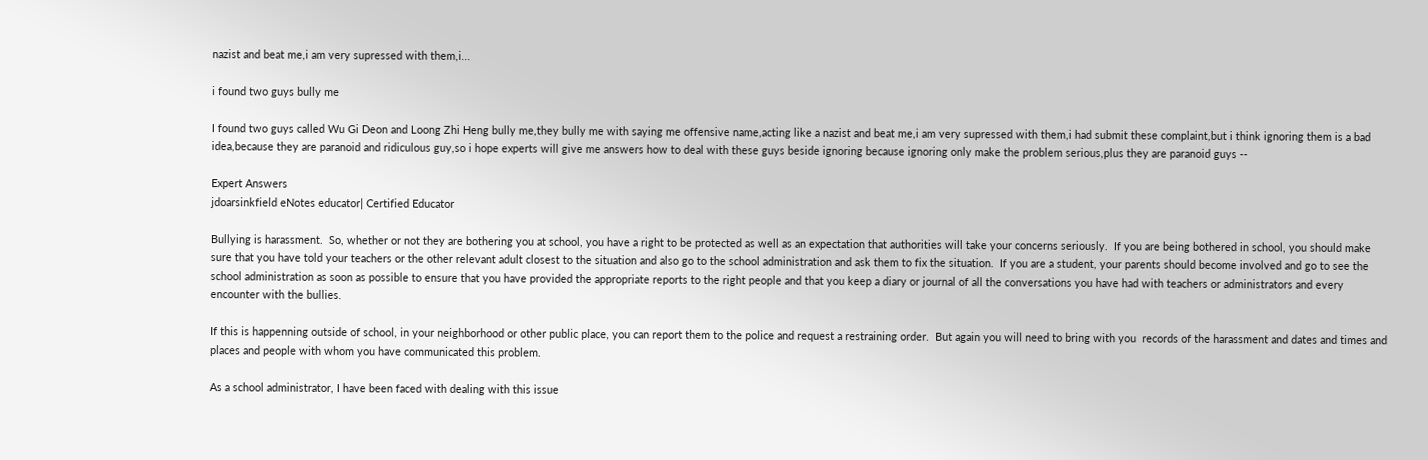nazist and beat me,i am very supressed with them,i...

i found two guys bully me

I found two guys called Wu Gi Deon and Loong Zhi Heng bully me,they bully me with saying me offensive name,acting like a nazist and beat me,i am very supressed with them,i had submit these complaint,but i think ignoring them is a bad idea,because they are paranoid and ridiculous guy,so i hope experts will give me answers how to deal with these guys beside ignoring because ignoring only make the problem serious,plus they are paranoid guys --

Expert Answers
jdoarsinkfield eNotes educator| Certified Educator

Bullying is harassment.  So, whether or not they are bothering you at school, you have a right to be protected as well as an expectation that authorities will take your concerns seriously.  If you are being bothered in school, you should make sure that you have told your teachers or the other relevant adult closest to the situation and also go to the school administration and ask them to fix the situation.  If you are a student, your parents should become involved and go to see the school administration as soon as possible to ensure that you have provided the appropriate reports to the right people and that you keep a diary or journal of all the conversations you have had with teachers or administrators and every encounter with the bullies.

If this is happenning outside of school, in your neighborhood or other public place, you can report them to the police and request a restraining order.  But again you will need to bring with you  records of the harassment and dates and times and places and people with whom you have communicated this problem.

As a school administrator, I have been faced with dealing with this issue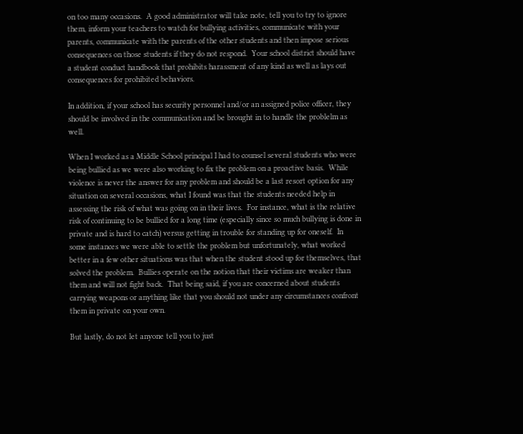on too many occasions.  A good administrator will take note, tell you to try to ignore them, inform your teachers to watch for bullying activities, communicate with your parents, communicate with the parents of the other students and then impose serious consequences on those students if they do not respond.  Your school district should have a student conduct handbook that prohibits harassment of any kind as well as lays out consequences for prohibited behaviors.

In addition, if your school has security personnel and/or an assigned police officer, they should be involved in the communication and be brought in to handle the problelm as well.

When I worked as a Middle School principal I had to counsel several students who were being bullied as we were also working to fix the problem on a proactive basis.  While violence is never the answer for any problem and should be a last resort option for any situation on several occasions, what I found was that the students needed help in assessing the risk of what was going on in their lives.  For instance, what is the relative risk of continuing to be bullied for a long time (especially since so much bullying is done in private and is hard to catch) versus getting in trouble for standing up for oneself.  In some instances we were able to settle the problem but unfortunately, what worked better in a few other situations was that when the student stood up for themselves, that solved the problem.  Bullies operate on the notion that their victims are weaker than them and will not fight back.  That being said, if you are concerned about students carrying weapons or anything like that you should not under any circumstances confront them in private on your own.

But lastly, do not let anyone tell you to just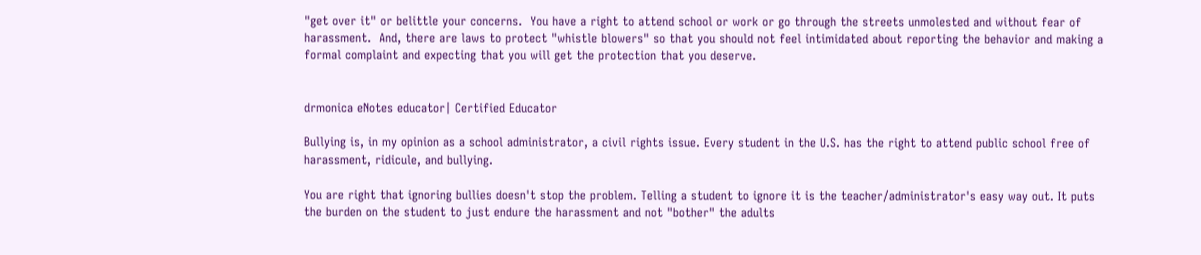"get over it" or belittle your concerns.  You have a right to attend school or work or go through the streets unmolested and without fear of harassment.  And, there are laws to protect "whistle blowers" so that you should not feel intimidated about reporting the behavior and making a formal complaint and expecting that you will get the protection that you deserve.


drmonica eNotes educator| Certified Educator

Bullying is, in my opinion as a school administrator, a civil rights issue. Every student in the U.S. has the right to attend public school free of harassment, ridicule, and bullying.

You are right that ignoring bullies doesn't stop the problem. Telling a student to ignore it is the teacher/administrator's easy way out. It puts the burden on the student to just endure the harassment and not "bother" the adults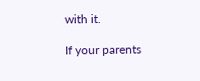with it.

If your parents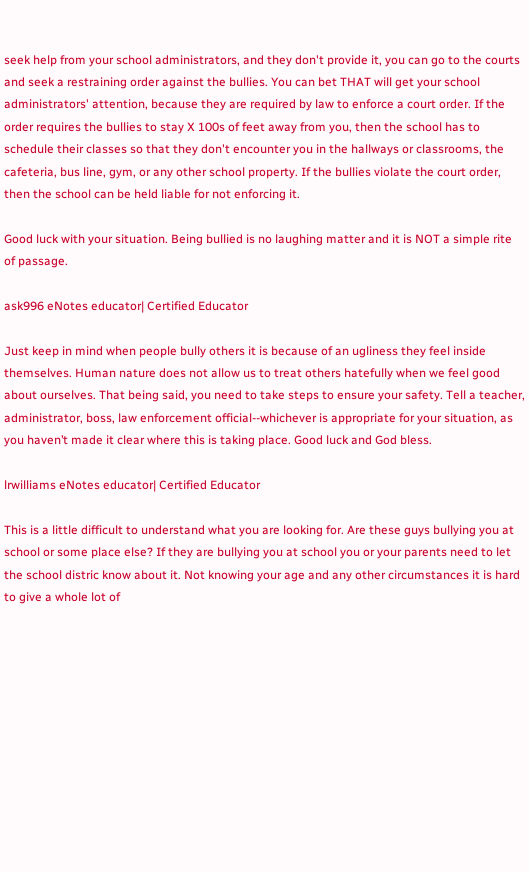seek help from your school administrators, and they don't provide it, you can go to the courts and seek a restraining order against the bullies. You can bet THAT will get your school administrators' attention, because they are required by law to enforce a court order. If the order requires the bullies to stay X 100s of feet away from you, then the school has to schedule their classes so that they don't encounter you in the hallways or classrooms, the cafeteria, bus line, gym, or any other school property. If the bullies violate the court order, then the school can be held liable for not enforcing it.

Good luck with your situation. Being bullied is no laughing matter and it is NOT a simple rite of passage.

ask996 eNotes educator| Certified Educator

Just keep in mind when people bully others it is because of an ugliness they feel inside themselves. Human nature does not allow us to treat others hatefully when we feel good about ourselves. That being said, you need to take steps to ensure your safety. Tell a teacher, administrator, boss, law enforcement official--whichever is appropriate for your situation, as you haven’t made it clear where this is taking place. Good luck and God bless.

lrwilliams eNotes educator| Certified Educator

This is a little difficult to understand what you are looking for. Are these guys bullying you at school or some place else? If they are bullying you at school you or your parents need to let the school distric know about it. Not knowing your age and any other circumstances it is hard to give a whole lot of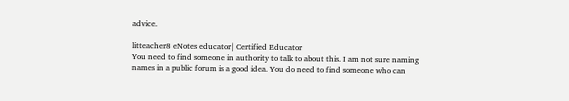advice.

litteacher8 eNotes educator| Certified Educator
You need to find someone in authority to talk to about this. I am not sure naming names in a public forum is a good idea. You do need to find someone who can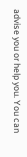advise you or help you. You can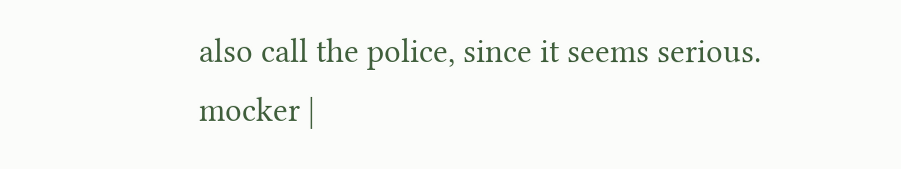also call the police, since it seems serious.
mocker |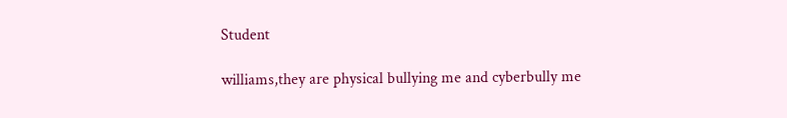Student

williams,they are physical bullying me and cyberbully me